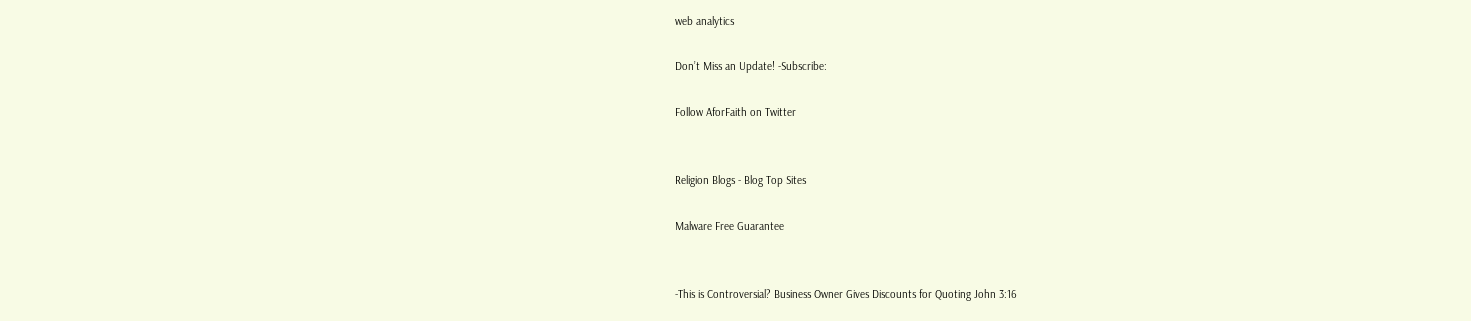web analytics

Don’t Miss an Update! -Subscribe:

Follow AforFaith on Twitter


Religion Blogs - Blog Top Sites

Malware Free Guarantee


-This is Controversial? Business Owner Gives Discounts for Quoting John 3:16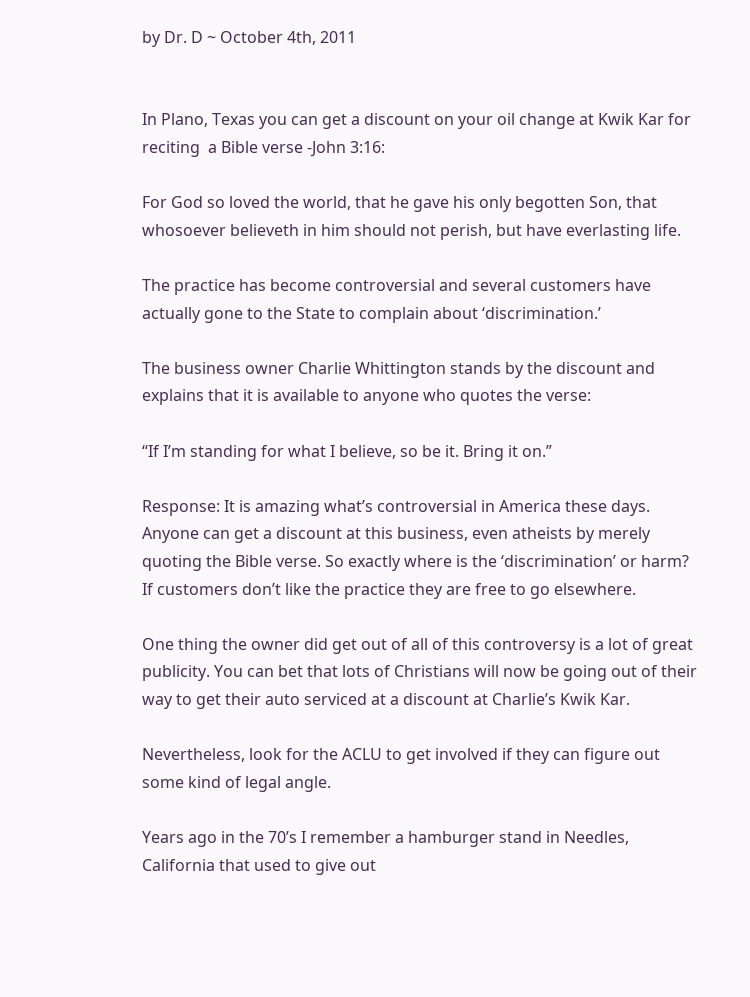by Dr. D ~ October 4th, 2011


In Plano, Texas you can get a discount on your oil change at Kwik Kar for reciting  a Bible verse -John 3:16:

For God so loved the world, that he gave his only begotten Son, that whosoever believeth in him should not perish, but have everlasting life.

The practice has become controversial and several customers have actually gone to the State to complain about ‘discrimination.’

The business owner Charlie Whittington stands by the discount and explains that it is available to anyone who quotes the verse:

“If I’m standing for what I believe, so be it. Bring it on.”

Response: It is amazing what’s controversial in America these days. Anyone can get a discount at this business, even atheists by merely quoting the Bible verse. So exactly where is the ‘discrimination’ or harm?  If customers don’t like the practice they are free to go elsewhere.

One thing the owner did get out of all of this controversy is a lot of great publicity. You can bet that lots of Christians will now be going out of their way to get their auto serviced at a discount at Charlie’s Kwik Kar.

Nevertheless, look for the ACLU to get involved if they can figure out some kind of legal angle.

Years ago in the 70’s I remember a hamburger stand in Needles, California that used to give out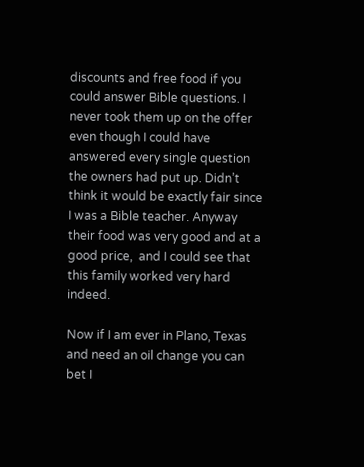discounts and free food if you could answer Bible questions. I never took them up on the offer even though I could have answered every single question the owners had put up. Didn’t think it would be exactly fair since I was a Bible teacher. Anyway their food was very good and at a good price,  and I could see that this family worked very hard indeed.

Now if I am ever in Plano, Texas and need an oil change you can bet I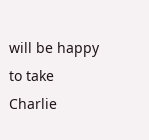will be happy to take Charlie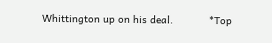Whittington up on his deal.            *Top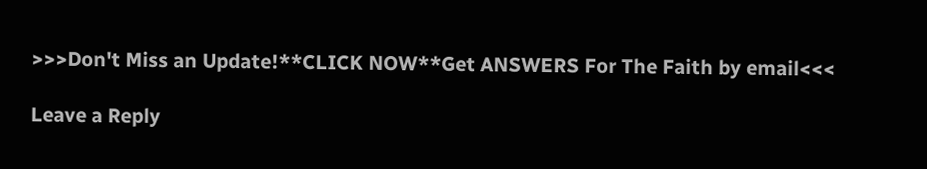>>>Don't Miss an Update!**CLICK NOW**Get ANSWERS For The Faith by email<<<

Leave a Reply